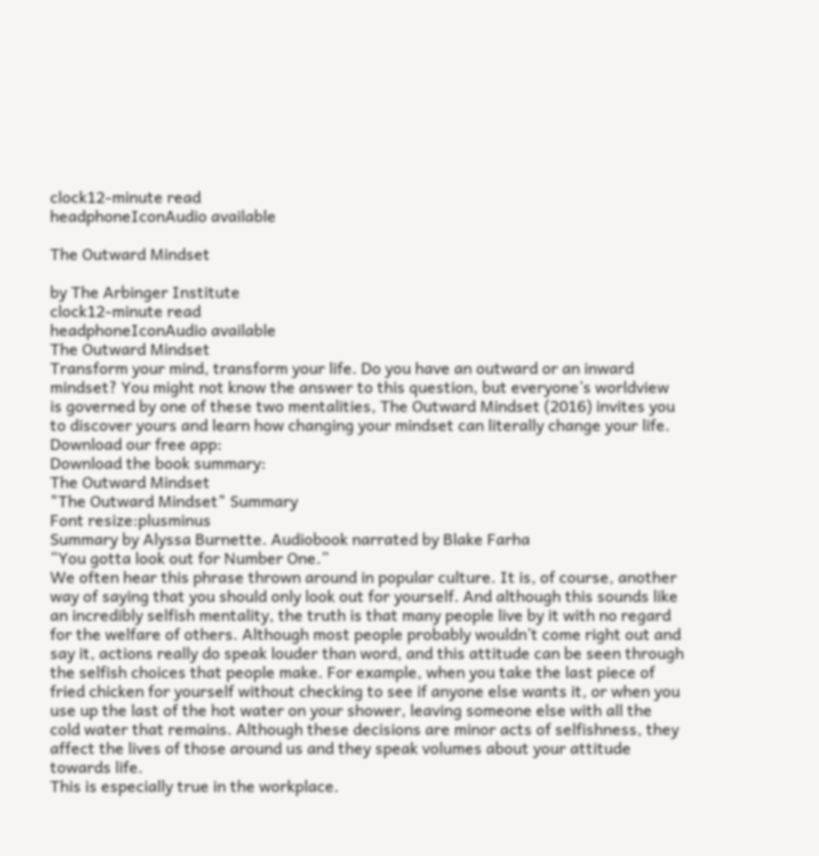clock12-minute read
headphoneIconAudio available

The Outward Mindset

by The Arbinger Institute
clock12-minute read
headphoneIconAudio available
The Outward Mindset
Transform your mind, transform your life. Do you have an outward or an inward mindset? You might not know the answer to this question, but everyone’s worldview is governed by one of these two mentalities, The Outward Mindset (2016) invites you to discover yours and learn how changing your mindset can literally change your life.
Download our free app:
Download the book summary:
The Outward Mindset
"The Outward Mindset" Summary
Font resize:plusminus
Summary by Alyssa Burnette. Audiobook narrated by Blake Farha
“You gotta look out for Number One.”
We often hear this phrase thrown around in popular culture. It is, of course, another way of saying that you should only look out for yourself. And although this sounds like an incredibly selfish mentality, the truth is that many people live by it with no regard for the welfare of others. Although most people probably wouldn’t come right out and say it, actions really do speak louder than word, and this attitude can be seen through the selfish choices that people make. For example, when you take the last piece of fried chicken for yourself without checking to see if anyone else wants it, or when you use up the last of the hot water on your shower, leaving someone else with all the cold water that remains. Although these decisions are minor acts of selfishness, they affect the lives of those around us and they speak volumes about your attitude towards life.
This is especially true in the workplace.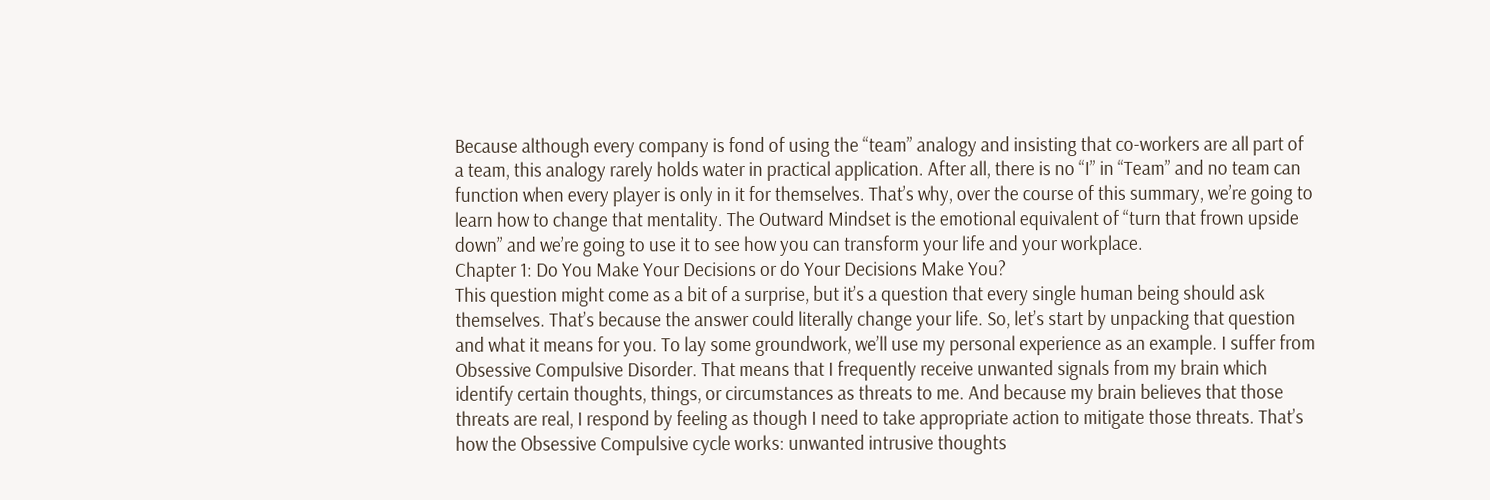Because although every company is fond of using the “team” analogy and insisting that co-workers are all part of a team, this analogy rarely holds water in practical application. After all, there is no “I” in “Team” and no team can function when every player is only in it for themselves. That’s why, over the course of this summary, we’re going to learn how to change that mentality. The Outward Mindset is the emotional equivalent of “turn that frown upside down” and we’re going to use it to see how you can transform your life and your workplace.
Chapter 1: Do You Make Your Decisions or do Your Decisions Make You?
This question might come as a bit of a surprise, but it’s a question that every single human being should ask themselves. That’s because the answer could literally change your life. So, let’s start by unpacking that question and what it means for you. To lay some groundwork, we’ll use my personal experience as an example. I suffer from Obsessive Compulsive Disorder. That means that I frequently receive unwanted signals from my brain which identify certain thoughts, things, or circumstances as threats to me. And because my brain believes that those threats are real, I respond by feeling as though I need to take appropriate action to mitigate those threats. That’s how the Obsessive Compulsive cycle works: unwanted intrusive thoughts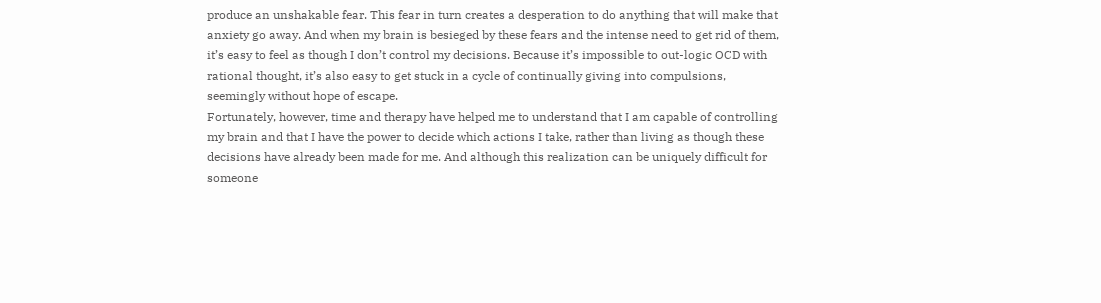produce an unshakable fear. This fear in turn creates a desperation to do anything that will make that anxiety go away. And when my brain is besieged by these fears and the intense need to get rid of them, it’s easy to feel as though I don’t control my decisions. Because it’s impossible to out-logic OCD with rational thought, it’s also easy to get stuck in a cycle of continually giving into compulsions, seemingly without hope of escape.
Fortunately, however, time and therapy have helped me to understand that I am capable of controlling my brain and that I have the power to decide which actions I take, rather than living as though these decisions have already been made for me. And although this realization can be uniquely difficult for someone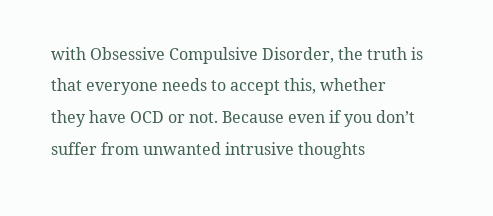with Obsessive Compulsive Disorder, the truth is that everyone needs to accept this, whether they have OCD or not. Because even if you don’t suffer from unwanted intrusive thoughts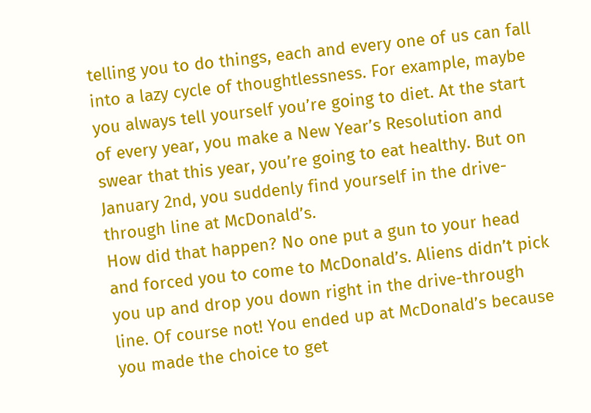telling you to do things, each and every one of us can fall into a lazy cycle of thoughtlessness. For example, maybe you always tell yourself you’re going to diet. At the start of every year, you make a New Year’s Resolution and swear that this year, you’re going to eat healthy. But on January 2nd, you suddenly find yourself in the drive-through line at McDonald’s.
How did that happen? No one put a gun to your head and forced you to come to McDonald’s. Aliens didn’t pick you up and drop you down right in the drive-through line. Of course not! You ended up at McDonald’s because you made the choice to get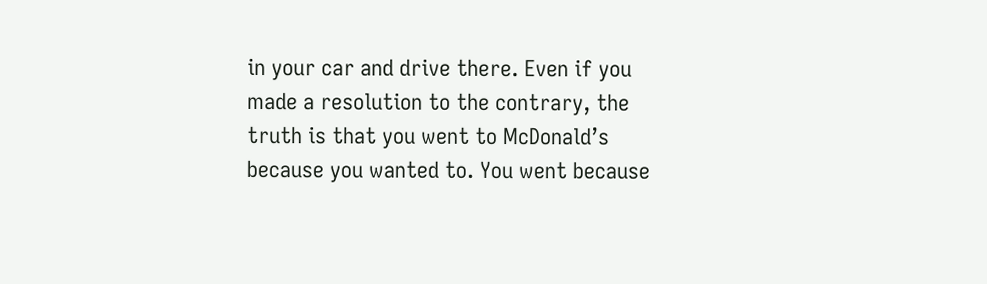in your car and drive there. Even if you made a resolution to the contrary, the truth is that you went to McDonald’s because you wanted to. You went because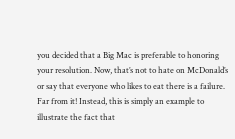you decided that a Big Mac is preferable to honoring your resolution. Now, that’s not to hate on McDonald’s or say that everyone who likes to eat there is a failure. Far from it! Instead, this is simply an example to illustrate the fact that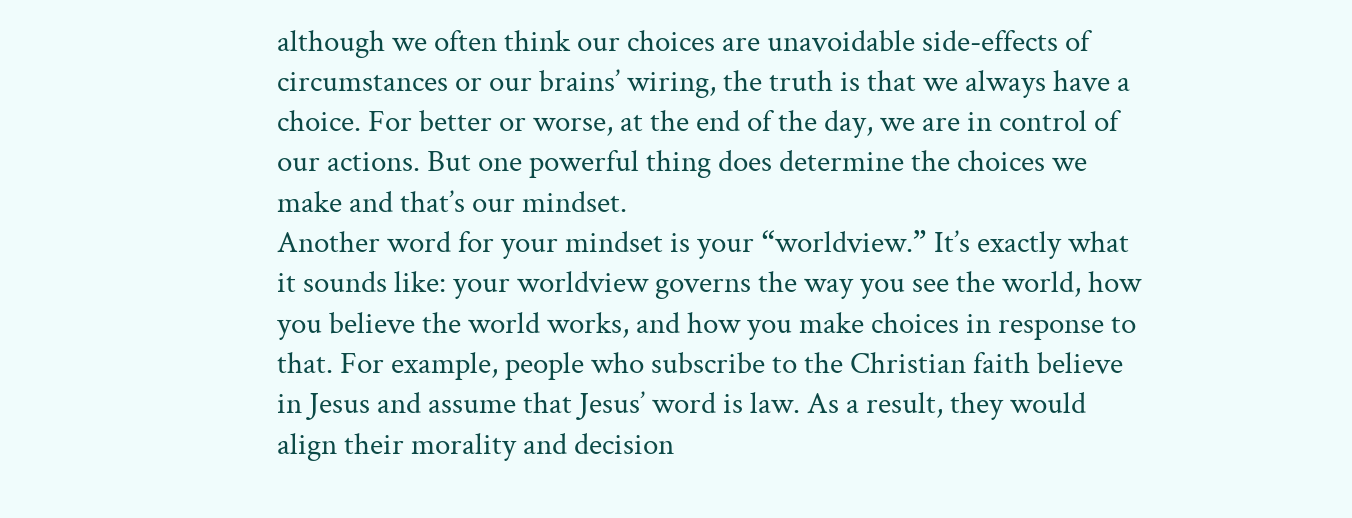although we often think our choices are unavoidable side-effects of circumstances or our brains’ wiring, the truth is that we always have a choice. For better or worse, at the end of the day, we are in control of our actions. But one powerful thing does determine the choices we make and that’s our mindset.
Another word for your mindset is your “worldview.” It’s exactly what it sounds like: your worldview governs the way you see the world, how you believe the world works, and how you make choices in response to that. For example, people who subscribe to the Christian faith believe in Jesus and assume that Jesus’ word is law. As a result, they would align their morality and decision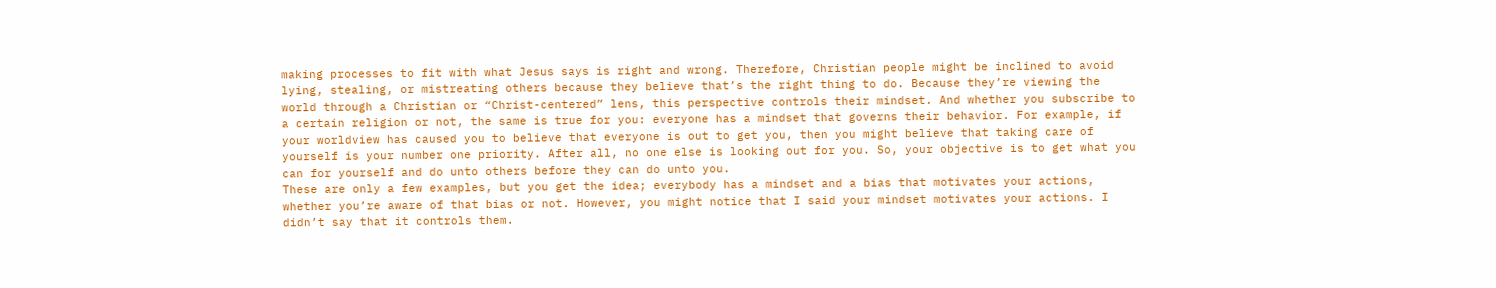making processes to fit with what Jesus says is right and wrong. Therefore, Christian people might be inclined to avoid lying, stealing, or mistreating others because they believe that’s the right thing to do. Because they’re viewing the world through a Christian or “Christ-centered” lens, this perspective controls their mindset. And whether you subscribe to a certain religion or not, the same is true for you: everyone has a mindset that governs their behavior. For example, if your worldview has caused you to believe that everyone is out to get you, then you might believe that taking care of yourself is your number one priority. After all, no one else is looking out for you. So, your objective is to get what you can for yourself and do unto others before they can do unto you.
These are only a few examples, but you get the idea; everybody has a mindset and a bias that motivates your actions, whether you’re aware of that bias or not. However, you might notice that I said your mindset motivates your actions. I didn’t say that it controls them.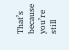That’s because you’re still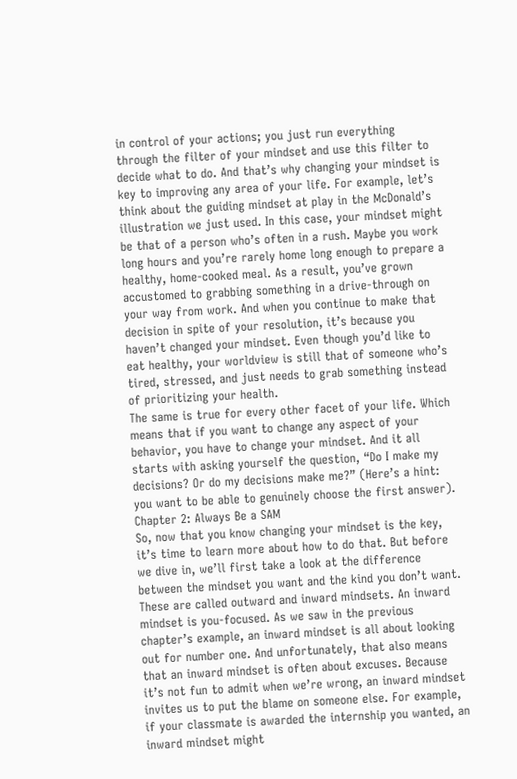in control of your actions; you just run everything through the filter of your mindset and use this filter to decide what to do. And that’s why changing your mindset is key to improving any area of your life. For example, let’s think about the guiding mindset at play in the McDonald’s illustration we just used. In this case, your mindset might be that of a person who’s often in a rush. Maybe you work long hours and you’re rarely home long enough to prepare a healthy, home-cooked meal. As a result, you’ve grown accustomed to grabbing something in a drive-through on your way from work. And when you continue to make that decision in spite of your resolution, it’s because you haven’t changed your mindset. Even though you’d like to eat healthy, your worldview is still that of someone who’s tired, stressed, and just needs to grab something instead of prioritizing your health.
The same is true for every other facet of your life. Which means that if you want to change any aspect of your behavior, you have to change your mindset. And it all starts with asking yourself the question, “Do I make my decisions? Or do my decisions make me?” (Here’s a hint: you want to be able to genuinely choose the first answer).
Chapter 2: Always Be a SAM
So, now that you know changing your mindset is the key, it’s time to learn more about how to do that. But before we dive in, we’ll first take a look at the difference between the mindset you want and the kind you don’t want. These are called outward and inward mindsets. An inward mindset is you-focused. As we saw in the previous chapter’s example, an inward mindset is all about looking out for number one. And unfortunately, that also means that an inward mindset is often about excuses. Because it’s not fun to admit when we’re wrong, an inward mindset invites us to put the blame on someone else. For example, if your classmate is awarded the internship you wanted, an inward mindset might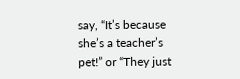say, “It’s because she’s a teacher’s pet!” or “They just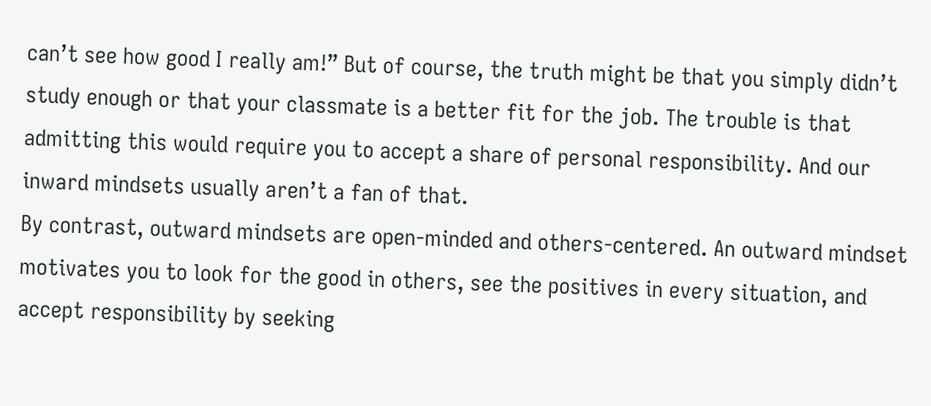can’t see how good I really am!” But of course, the truth might be that you simply didn’t study enough or that your classmate is a better fit for the job. The trouble is that admitting this would require you to accept a share of personal responsibility. And our inward mindsets usually aren’t a fan of that.
By contrast, outward mindsets are open-minded and others-centered. An outward mindset motivates you to look for the good in others, see the positives in every situation, and accept responsibility by seeking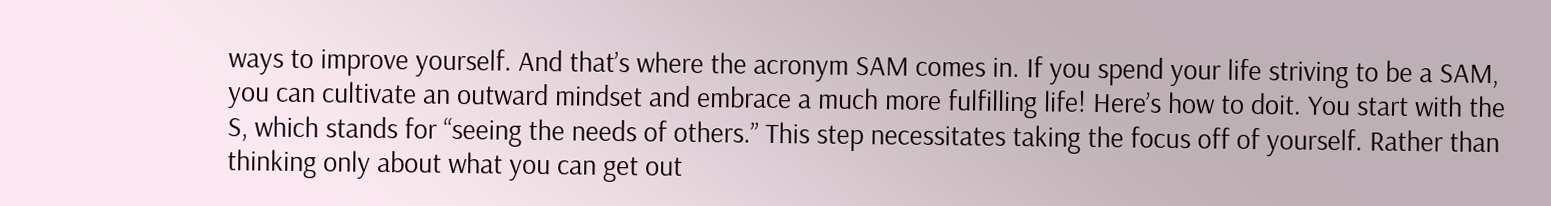ways to improve yourself. And that’s where the acronym SAM comes in. If you spend your life striving to be a SAM, you can cultivate an outward mindset and embrace a much more fulfilling life! Here’s how to doit. You start with the S, which stands for “seeing the needs of others.” This step necessitates taking the focus off of yourself. Rather than thinking only about what you can get out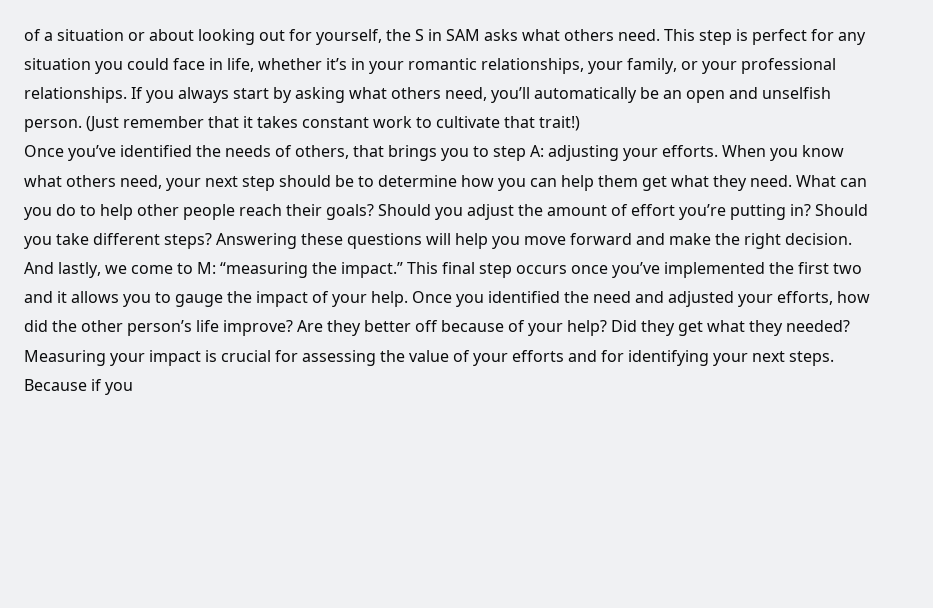of a situation or about looking out for yourself, the S in SAM asks what others need. This step is perfect for any situation you could face in life, whether it’s in your romantic relationships, your family, or your professional relationships. If you always start by asking what others need, you’ll automatically be an open and unselfish person. (Just remember that it takes constant work to cultivate that trait!)
Once you’ve identified the needs of others, that brings you to step A: adjusting your efforts. When you know what others need, your next step should be to determine how you can help them get what they need. What can you do to help other people reach their goals? Should you adjust the amount of effort you’re putting in? Should you take different steps? Answering these questions will help you move forward and make the right decision. And lastly, we come to M: “measuring the impact.” This final step occurs once you’ve implemented the first two and it allows you to gauge the impact of your help. Once you identified the need and adjusted your efforts, how did the other person’s life improve? Are they better off because of your help? Did they get what they needed? Measuring your impact is crucial for assessing the value of your efforts and for identifying your next steps. Because if you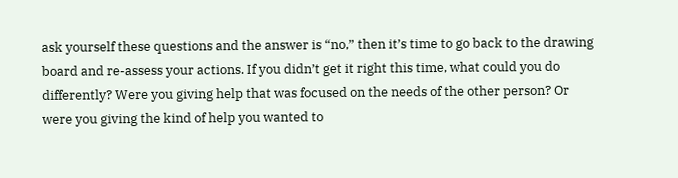ask yourself these questions and the answer is “no,” then it’s time to go back to the drawing board and re-assess your actions. If you didn’t get it right this time, what could you do differently? Were you giving help that was focused on the needs of the other person? Or were you giving the kind of help you wanted to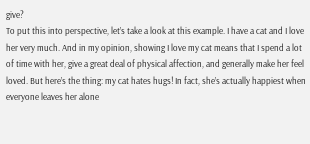give?
To put this into perspective, let’s take a look at this example. I have a cat and I love her very much. And in my opinion, showing I love my cat means that I spend a lot of time with her, give a great deal of physical affection, and generally make her feel loved. But here’s the thing: my cat hates hugs! In fact, she’s actually happiest when everyone leaves her alone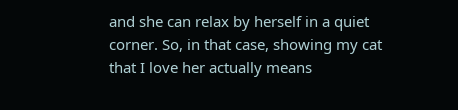and she can relax by herself in a quiet corner. So, in that case, showing my cat that I love her actually means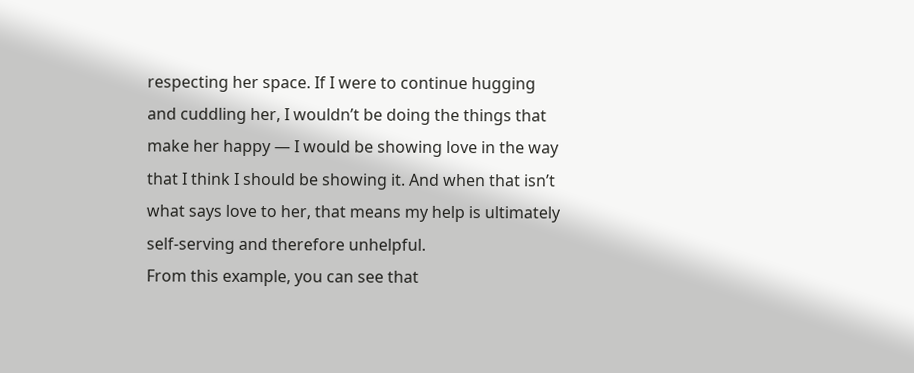respecting her space. If I were to continue hugging and cuddling her, I wouldn’t be doing the things that make her happy — I would be showing love in the way that I think I should be showing it. And when that isn’t what says love to her, that means my help is ultimately self-serving and therefore unhelpful.
From this example, you can see that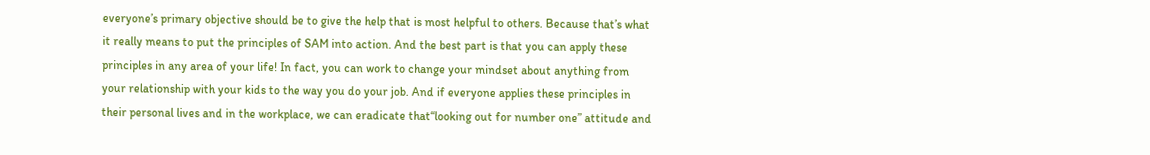everyone’s primary objective should be to give the help that is most helpful to others. Because that’s what it really means to put the principles of SAM into action. And the best part is that you can apply these principles in any area of your life! In fact, you can work to change your mindset about anything from your relationship with your kids to the way you do your job. And if everyone applies these principles in their personal lives and in the workplace, we can eradicate that“looking out for number one” attitude and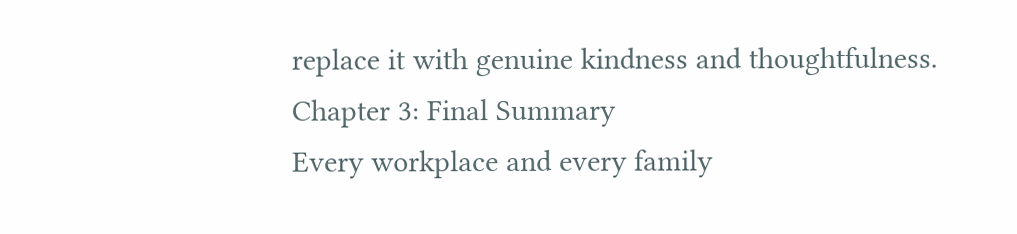replace it with genuine kindness and thoughtfulness.
Chapter 3: Final Summary
Every workplace and every family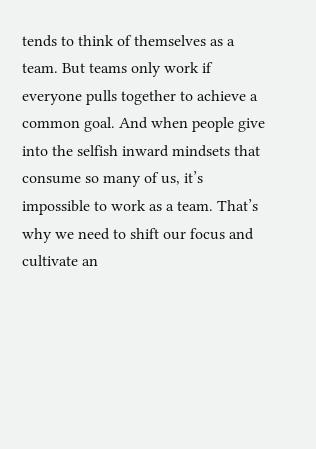tends to think of themselves as a team. But teams only work if everyone pulls together to achieve a common goal. And when people give into the selfish inward mindsets that consume so many of us, it’s impossible to work as a team. That’s why we need to shift our focus and cultivate an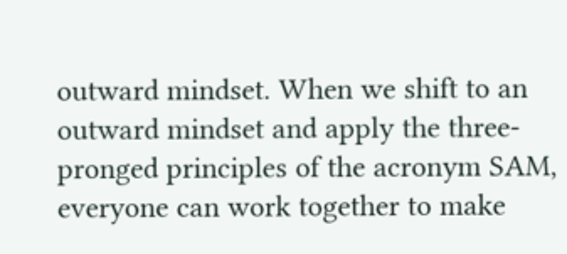outward mindset. When we shift to an outward mindset and apply the three-pronged principles of the acronym SAM, everyone can work together to make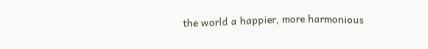the world a happier, more harmonious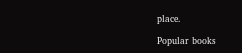place.

Popular books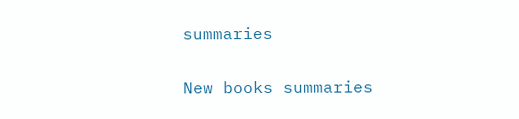summaries

New books summaries